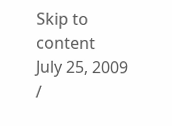Skip to content
July 25, 2009 /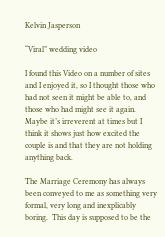Kelvin Jasperson

“Viral” wedding video

I found this Video on a number of sites and I enjoyed it, so I thought those who had not seen it might be able to, and those who had might see it again. Maybe it’s irreverent at times but I think it shows just how excited the couple is and that they are not holding anything back.

The Marriage Ceremony has always been conveyed to me as something very formal, very long and inexplicably boring.  This day is supposed to be the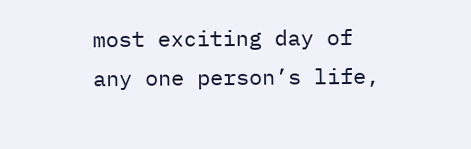most exciting day of any one person’s life,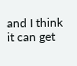and I think it can get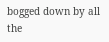bogged down by all the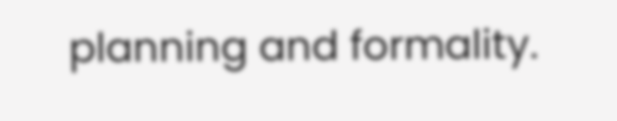planning and formality.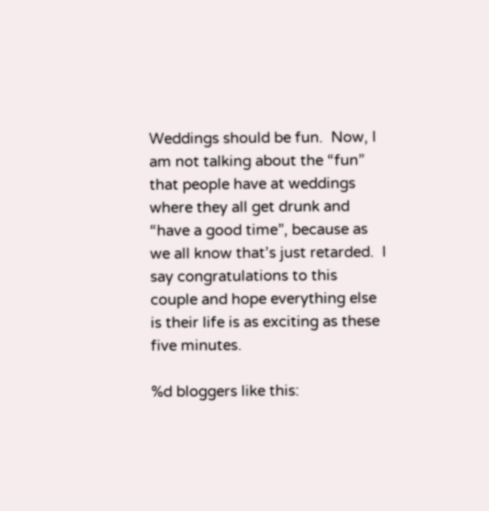Weddings should be fun.  Now, I am not talking about the “fun” that people have at weddings where they all get drunk and “have a good time”, because as we all know that’s just retarded.  I say congratulations to this couple and hope everything else is their life is as exciting as these five minutes.

%d bloggers like this: